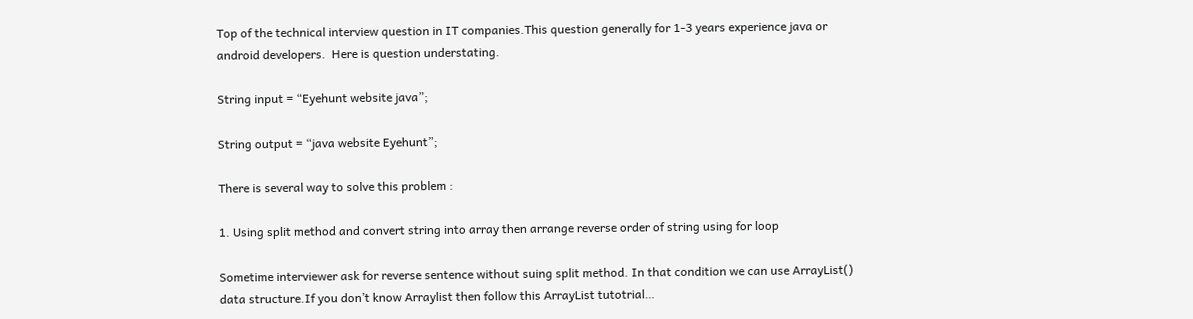Top of the technical interview question in IT companies.This question generally for 1-3 years experience java or android developers.  Here is question understating.

String input = “Eyehunt website java”;

String output = “java website Eyehunt”;

There is several way to solve this problem :

1. Using split method and convert string into array then arrange reverse order of string using for loop

Sometime interviewer ask for reverse sentence without suing split method. In that condition we can use ArrayList() data structure.If you don’t know Arraylist then follow this ArrayList tutotrial…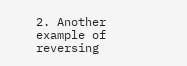2. Another example of reversing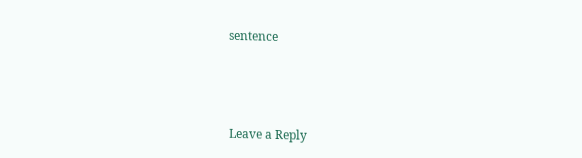sentence



Leave a Reply